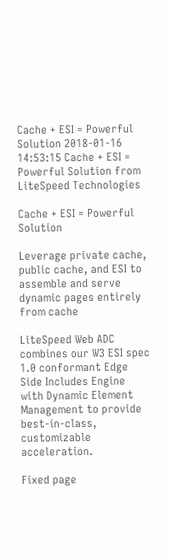Cache + ESI = Powerful Solution 2018-01-16 14:53:15 Cache + ESI = Powerful Solution from LiteSpeed Technologies

Cache + ESI = Powerful Solution

Leverage private cache, public cache, and ESI to assemble and serve dynamic pages entirely from cache

LiteSpeed Web ADC combines our W3 ESI spec 1.0 conformant Edge Side Includes Engine with Dynamic Element Management to provide best-in-class, customizable acceleration.

Fixed page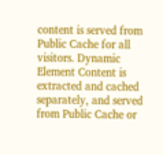content is served from Public Cache for all visitors. Dynamic Element Content is extracted and cached separately, and served from Public Cache or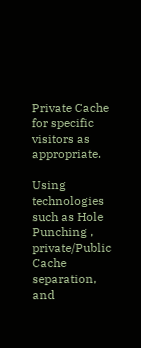Private Cache for specific visitors as appropriate.

Using technologies such as Hole Punching , private/Public Cache separation, and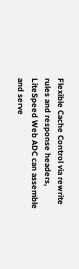Flexible Cache Control via rewrite rules and response headers, LiteSpeed Web ADC can assemble and serve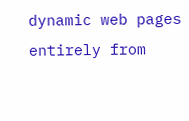dynamic web pages entirely from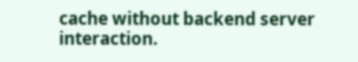cache without backend server interaction.